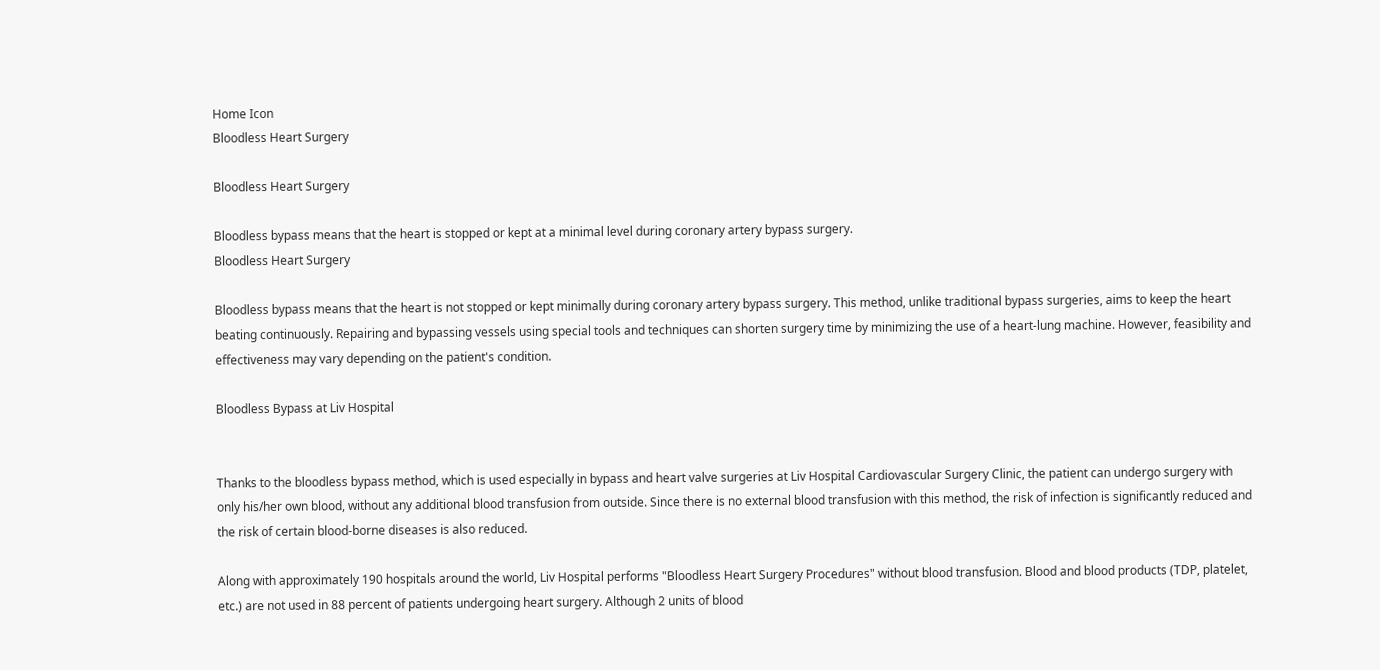Home Icon
Bloodless Heart Surgery

Bloodless Heart Surgery

Bloodless bypass means that the heart is stopped or kept at a minimal level during coronary artery bypass surgery.
Bloodless Heart Surgery

Bloodless bypass means that the heart is not stopped or kept minimally during coronary artery bypass surgery. This method, unlike traditional bypass surgeries, aims to keep the heart beating continuously. Repairing and bypassing vessels using special tools and techniques can shorten surgery time by minimizing the use of a heart-lung machine. However, feasibility and effectiveness may vary depending on the patient's condition.

Bloodless Bypass at Liv Hospital


Thanks to the bloodless bypass method, which is used especially in bypass and heart valve surgeries at Liv Hospital Cardiovascular Surgery Clinic, the patient can undergo surgery with only his/her own blood, without any additional blood transfusion from outside. Since there is no external blood transfusion with this method, the risk of infection is significantly reduced and the risk of certain blood-borne diseases is also reduced.

Along with approximately 190 hospitals around the world, Liv Hospital performs "Bloodless Heart Surgery Procedures" without blood transfusion. Blood and blood products (TDP, platelet, etc.) are not used in 88 percent of patients undergoing heart surgery. Although 2 units of blood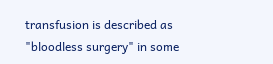transfusion is described as "bloodless surgery" in some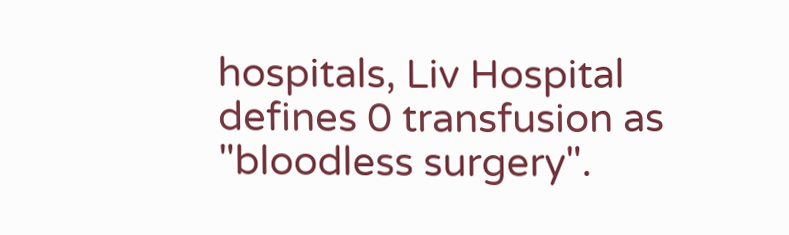hospitals, Liv Hospital defines 0 transfusion as "bloodless surgery".